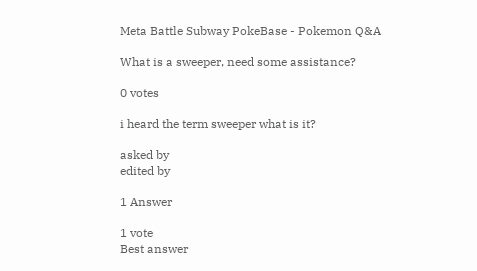Meta Battle Subway PokeBase - Pokemon Q&A

What is a sweeper, need some assistance?

0 votes

i heard the term sweeper what is it?

asked by
edited by

1 Answer

1 vote
Best answer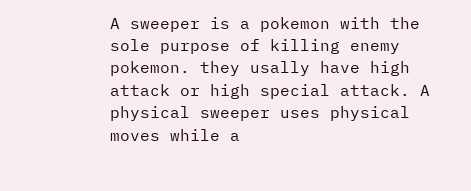A sweeper is a pokemon with the sole purpose of killing enemy pokemon. they usally have high attack or high special attack. A physical sweeper uses physical moves while a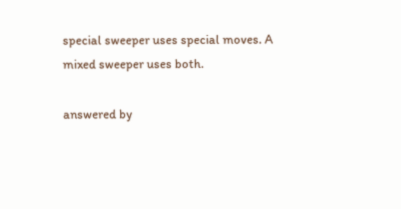special sweeper uses special moves. A mixed sweeper uses both.

answered by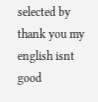selected by
thank you my english isnt good